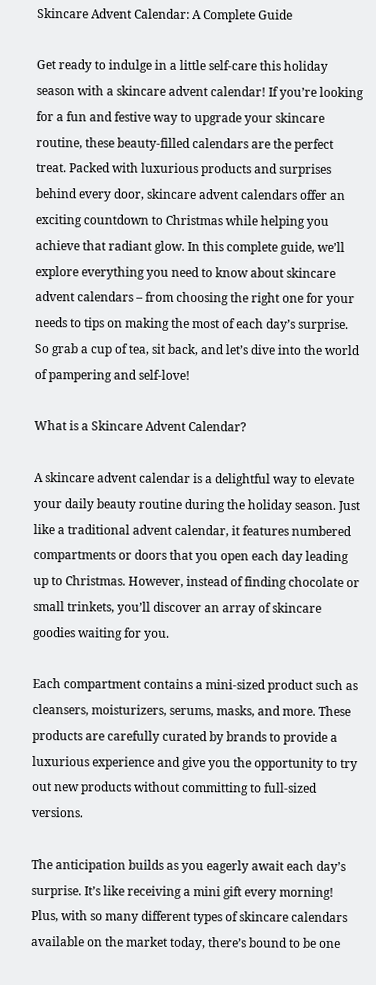Skincare Advent Calendar: A Complete Guide

Get ready to indulge in a little self-care this holiday season with a skincare advent calendar! If you’re looking for a fun and festive way to upgrade your skincare routine, these beauty-filled calendars are the perfect treat. Packed with luxurious products and surprises behind every door, skincare advent calendars offer an exciting countdown to Christmas while helping you achieve that radiant glow. In this complete guide, we’ll explore everything you need to know about skincare advent calendars – from choosing the right one for your needs to tips on making the most of each day’s surprise. So grab a cup of tea, sit back, and let’s dive into the world of pampering and self-love!

What is a Skincare Advent Calendar?

A skincare advent calendar is a delightful way to elevate your daily beauty routine during the holiday season. Just like a traditional advent calendar, it features numbered compartments or doors that you open each day leading up to Christmas. However, instead of finding chocolate or small trinkets, you’ll discover an array of skincare goodies waiting for you.

Each compartment contains a mini-sized product such as cleansers, moisturizers, serums, masks, and more. These products are carefully curated by brands to provide a luxurious experience and give you the opportunity to try out new products without committing to full-sized versions.

The anticipation builds as you eagerly await each day’s surprise. It’s like receiving a mini gift every morning! Plus, with so many different types of skincare calendars available on the market today, there’s bound to be one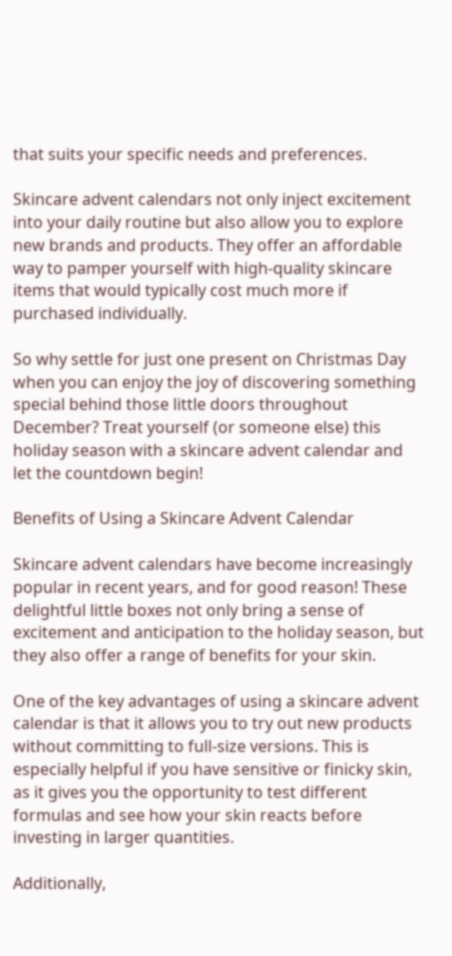that suits your specific needs and preferences.

Skincare advent calendars not only inject excitement into your daily routine but also allow you to explore new brands and products. They offer an affordable way to pamper yourself with high-quality skincare items that would typically cost much more if purchased individually.

So why settle for just one present on Christmas Day when you can enjoy the joy of discovering something special behind those little doors throughout December? Treat yourself (or someone else) this holiday season with a skincare advent calendar and let the countdown begin!

Benefits of Using a Skincare Advent Calendar

Skincare advent calendars have become increasingly popular in recent years, and for good reason! These delightful little boxes not only bring a sense of excitement and anticipation to the holiday season, but they also offer a range of benefits for your skin.

One of the key advantages of using a skincare advent calendar is that it allows you to try out new products without committing to full-size versions. This is especially helpful if you have sensitive or finicky skin, as it gives you the opportunity to test different formulas and see how your skin reacts before investing in larger quantities.

Additionally,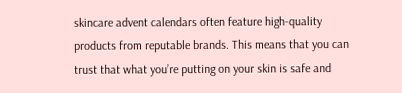skincare advent calendars often feature high-quality products from reputable brands. This means that you can trust that what you’re putting on your skin is safe and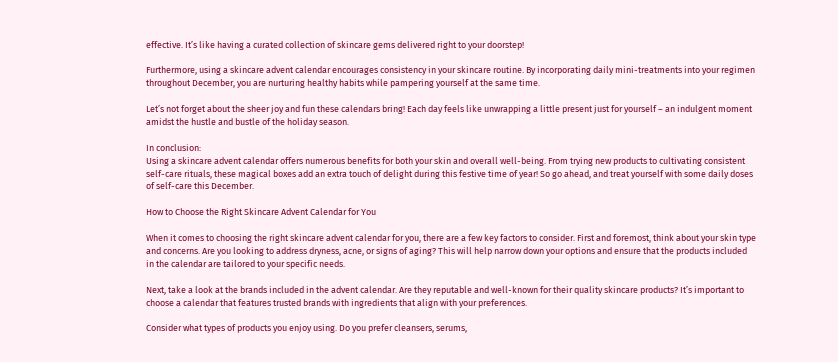effective. It’s like having a curated collection of skincare gems delivered right to your doorstep!

Furthermore, using a skincare advent calendar encourages consistency in your skincare routine. By incorporating daily mini-treatments into your regimen throughout December, you are nurturing healthy habits while pampering yourself at the same time.

Let’s not forget about the sheer joy and fun these calendars bring! Each day feels like unwrapping a little present just for yourself – an indulgent moment amidst the hustle and bustle of the holiday season.

In conclusion:
Using a skincare advent calendar offers numerous benefits for both your skin and overall well-being. From trying new products to cultivating consistent self-care rituals, these magical boxes add an extra touch of delight during this festive time of year! So go ahead, and treat yourself with some daily doses of self-care this December.

How to Choose the Right Skincare Advent Calendar for You

When it comes to choosing the right skincare advent calendar for you, there are a few key factors to consider. First and foremost, think about your skin type and concerns. Are you looking to address dryness, acne, or signs of aging? This will help narrow down your options and ensure that the products included in the calendar are tailored to your specific needs.

Next, take a look at the brands included in the advent calendar. Are they reputable and well-known for their quality skincare products? It’s important to choose a calendar that features trusted brands with ingredients that align with your preferences.

Consider what types of products you enjoy using. Do you prefer cleansers, serums,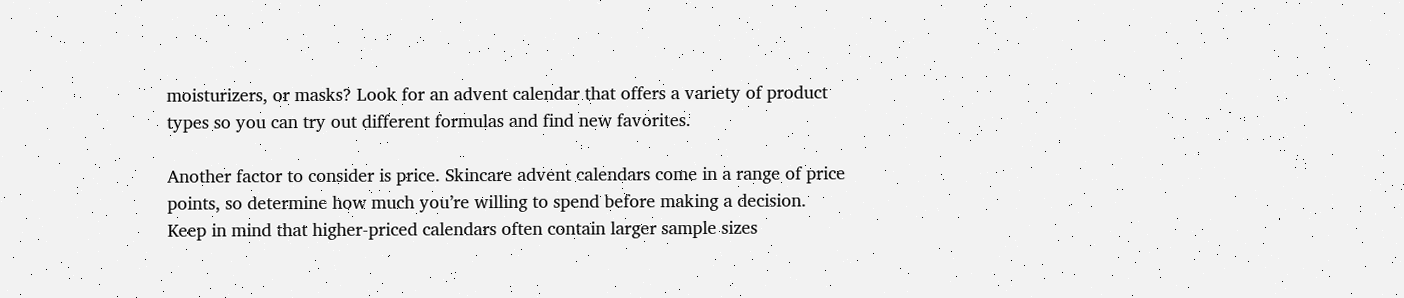moisturizers, or masks? Look for an advent calendar that offers a variety of product types so you can try out different formulas and find new favorites.

Another factor to consider is price. Skincare advent calendars come in a range of price points, so determine how much you’re willing to spend before making a decision. Keep in mind that higher-priced calendars often contain larger sample sizes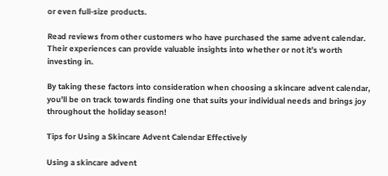or even full-size products.

Read reviews from other customers who have purchased the same advent calendar. Their experiences can provide valuable insights into whether or not it’s worth investing in.

By taking these factors into consideration when choosing a skincare advent calendar, you’ll be on track towards finding one that suits your individual needs and brings joy throughout the holiday season!

Tips for Using a Skincare Advent Calendar Effectively

Using a skincare advent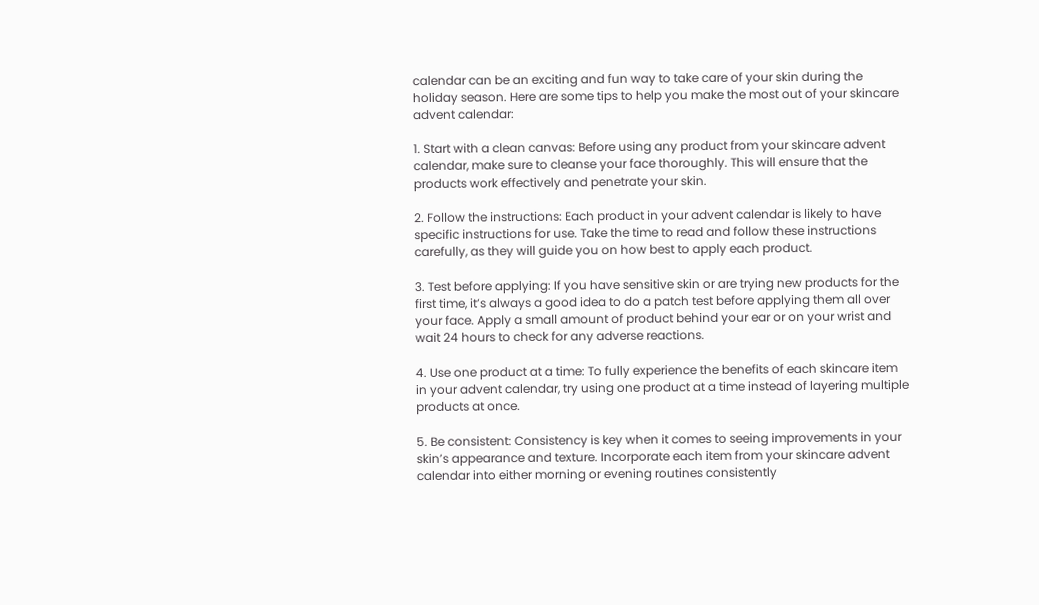calendar can be an exciting and fun way to take care of your skin during the holiday season. Here are some tips to help you make the most out of your skincare advent calendar:

1. Start with a clean canvas: Before using any product from your skincare advent calendar, make sure to cleanse your face thoroughly. This will ensure that the products work effectively and penetrate your skin.

2. Follow the instructions: Each product in your advent calendar is likely to have specific instructions for use. Take the time to read and follow these instructions carefully, as they will guide you on how best to apply each product.

3. Test before applying: If you have sensitive skin or are trying new products for the first time, it’s always a good idea to do a patch test before applying them all over your face. Apply a small amount of product behind your ear or on your wrist and wait 24 hours to check for any adverse reactions.

4. Use one product at a time: To fully experience the benefits of each skincare item in your advent calendar, try using one product at a time instead of layering multiple products at once.

5. Be consistent: Consistency is key when it comes to seeing improvements in your skin’s appearance and texture. Incorporate each item from your skincare advent calendar into either morning or evening routines consistently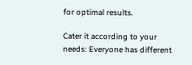for optimal results.

Cater it according to your needs: Everyone has different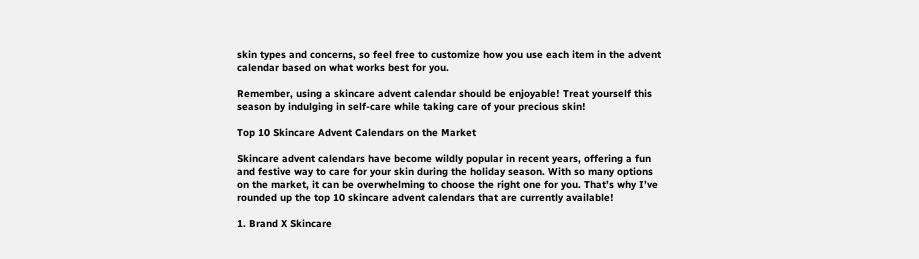skin types and concerns, so feel free to customize how you use each item in the advent calendar based on what works best for you.

Remember, using a skincare advent calendar should be enjoyable! Treat yourself this season by indulging in self-care while taking care of your precious skin!

Top 10 Skincare Advent Calendars on the Market

Skincare advent calendars have become wildly popular in recent years, offering a fun and festive way to care for your skin during the holiday season. With so many options on the market, it can be overwhelming to choose the right one for you. That’s why I’ve rounded up the top 10 skincare advent calendars that are currently available!

1. Brand X Skincare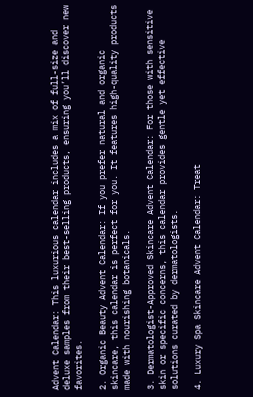Advent Calendar: This luxurious calendar includes a mix of full-size and deluxe samples from their best-selling products, ensuring you’ll discover new favorites.

2. Organic Beauty Advent Calendar: If you prefer natural and organic skincare, this calendar is perfect for you. It features high-quality products made with nourishing botanicals.

3. Dermatologist-Approved Skincare Advent Calendar: For those with sensitive skin or specific concerns, this calendar provides gentle yet effective solutions curated by dermatologists.

4. Luxury Spa Skincare Advent Calendar: Treat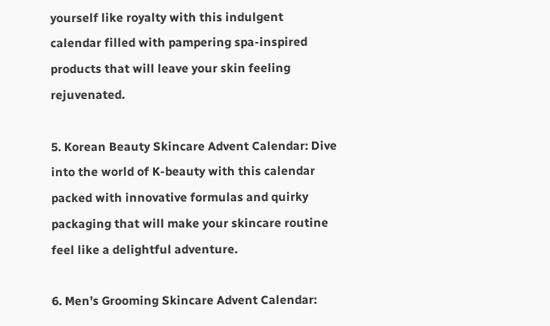yourself like royalty with this indulgent calendar filled with pampering spa-inspired products that will leave your skin feeling rejuvenated.

5. Korean Beauty Skincare Advent Calendar: Dive into the world of K-beauty with this calendar packed with innovative formulas and quirky packaging that will make your skincare routine feel like a delightful adventure.

6. Men’s Grooming Skincare Advent Calendar: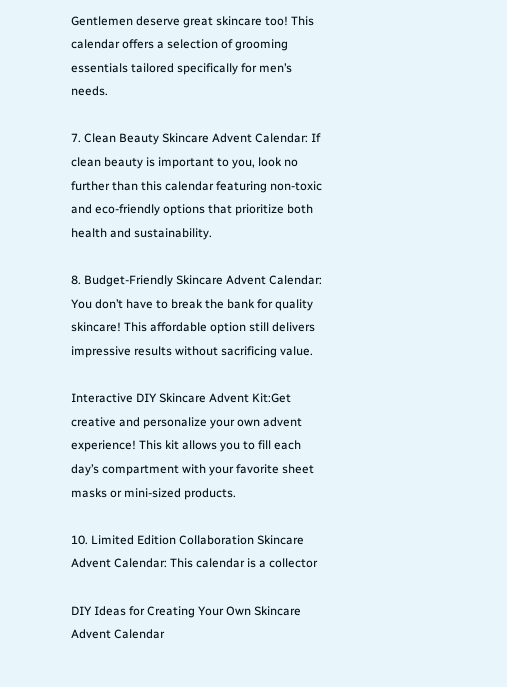Gentlemen deserve great skincare too! This calendar offers a selection of grooming essentials tailored specifically for men’s needs.

7. Clean Beauty Skincare Advent Calendar: If clean beauty is important to you, look no further than this calendar featuring non-toxic and eco-friendly options that prioritize both health and sustainability.

8. Budget-Friendly Skincare Advent Calendar: You don’t have to break the bank for quality skincare! This affordable option still delivers impressive results without sacrificing value.

Interactive DIY Skincare Advent Kit:Get creative and personalize your own advent experience! This kit allows you to fill each day’s compartment with your favorite sheet masks or mini-sized products.

10. Limited Edition Collaboration Skincare Advent Calendar: This calendar is a collector

DIY Ideas for Creating Your Own Skincare Advent Calendar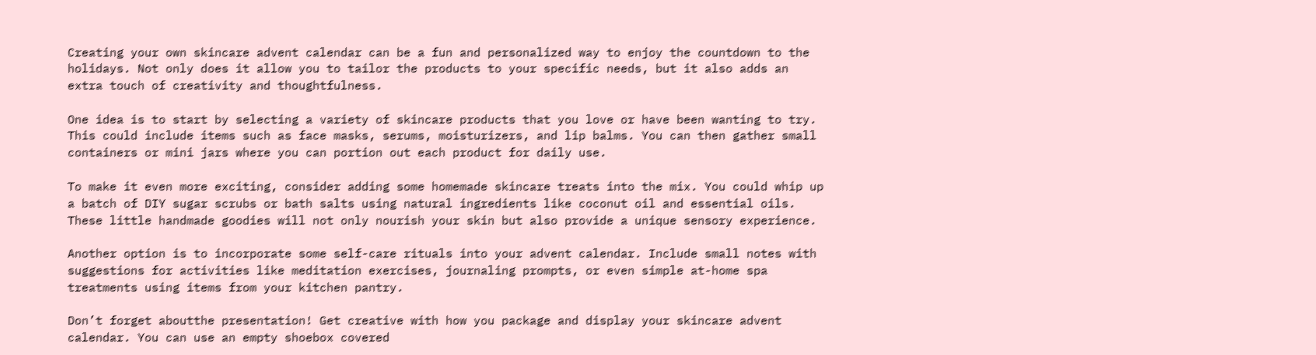Creating your own skincare advent calendar can be a fun and personalized way to enjoy the countdown to the holidays. Not only does it allow you to tailor the products to your specific needs, but it also adds an extra touch of creativity and thoughtfulness.

One idea is to start by selecting a variety of skincare products that you love or have been wanting to try. This could include items such as face masks, serums, moisturizers, and lip balms. You can then gather small containers or mini jars where you can portion out each product for daily use.

To make it even more exciting, consider adding some homemade skincare treats into the mix. You could whip up a batch of DIY sugar scrubs or bath salts using natural ingredients like coconut oil and essential oils. These little handmade goodies will not only nourish your skin but also provide a unique sensory experience.

Another option is to incorporate some self-care rituals into your advent calendar. Include small notes with suggestions for activities like meditation exercises, journaling prompts, or even simple at-home spa treatments using items from your kitchen pantry.

Don’t forget aboutthe presentation! Get creative with how you package and display your skincare advent calendar. You can use an empty shoebox covered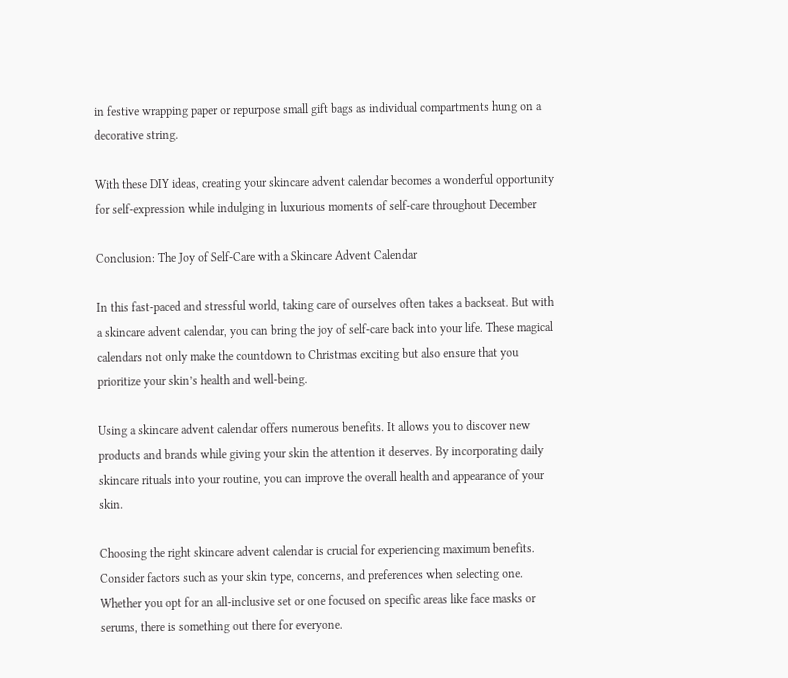in festive wrapping paper or repurpose small gift bags as individual compartments hung on a decorative string.

With these DIY ideas, creating your skincare advent calendar becomes a wonderful opportunity for self-expression while indulging in luxurious moments of self-care throughout December

Conclusion: The Joy of Self-Care with a Skincare Advent Calendar

In this fast-paced and stressful world, taking care of ourselves often takes a backseat. But with a skincare advent calendar, you can bring the joy of self-care back into your life. These magical calendars not only make the countdown to Christmas exciting but also ensure that you prioritize your skin’s health and well-being.

Using a skincare advent calendar offers numerous benefits. It allows you to discover new products and brands while giving your skin the attention it deserves. By incorporating daily skincare rituals into your routine, you can improve the overall health and appearance of your skin.

Choosing the right skincare advent calendar is crucial for experiencing maximum benefits. Consider factors such as your skin type, concerns, and preferences when selecting one. Whether you opt for an all-inclusive set or one focused on specific areas like face masks or serums, there is something out there for everyone.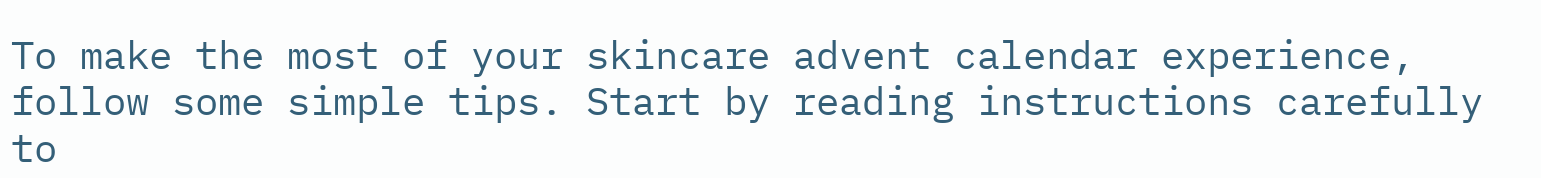To make the most of your skincare advent calendar experience, follow some simple tips. Start by reading instructions carefully to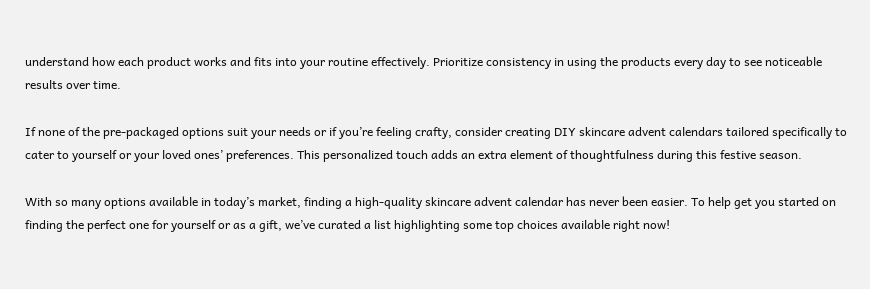understand how each product works and fits into your routine effectively. Prioritize consistency in using the products every day to see noticeable results over time.

If none of the pre-packaged options suit your needs or if you’re feeling crafty, consider creating DIY skincare advent calendars tailored specifically to cater to yourself or your loved ones’ preferences. This personalized touch adds an extra element of thoughtfulness during this festive season.

With so many options available in today’s market, finding a high-quality skincare advent calendar has never been easier. To help get you started on finding the perfect one for yourself or as a gift, we’ve curated a list highlighting some top choices available right now!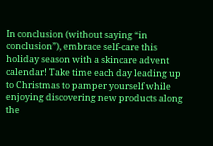In conclusion (without saying “in conclusion”), embrace self-care this holiday season with a skincare advent calendar! Take time each day leading up to Christmas to pamper yourself while enjoying discovering new products along the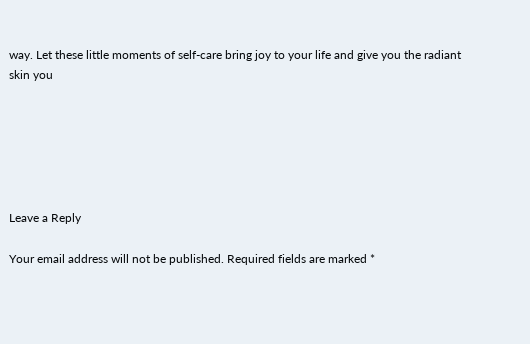way. Let these little moments of self-care bring joy to your life and give you the radiant skin you






Leave a Reply

Your email address will not be published. Required fields are marked *